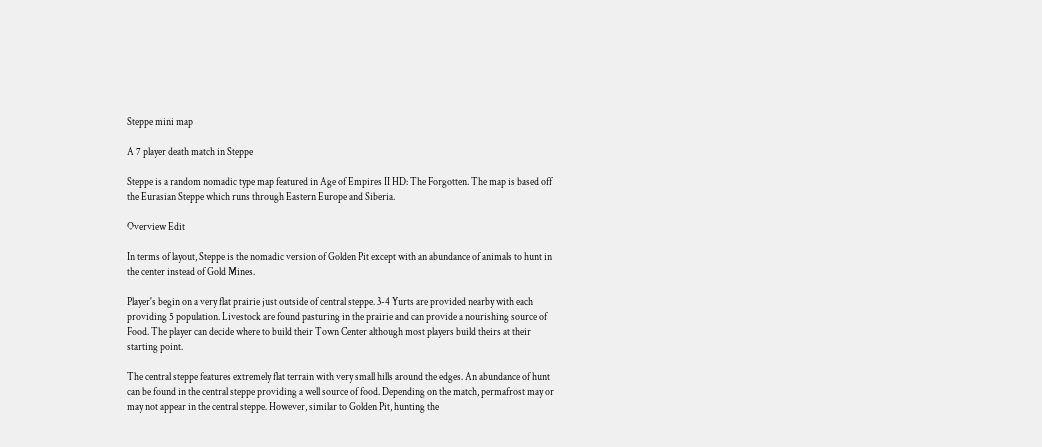Steppe mini map

A 7 player death match in Steppe

Steppe is a random nomadic type map featured in Age of Empires II HD: The Forgotten. The map is based off the Eurasian Steppe which runs through Eastern Europe and Siberia.

Overview Edit

In terms of layout, Steppe is the nomadic version of Golden Pit except with an abundance of animals to hunt in the center instead of Gold Mines.

Player's begin on a very flat prairie just outside of central steppe. 3-4 Yurts are provided nearby with each providing 5 population. Livestock are found pasturing in the prairie and can provide a nourishing source of Food. The player can decide where to build their Town Center although most players build theirs at their starting point.

The central steppe features extremely flat terrain with very small hills around the edges. An abundance of hunt can be found in the central steppe providing a well source of food. Depending on the match, permafrost may or may not appear in the central steppe. However, similar to Golden Pit, hunting the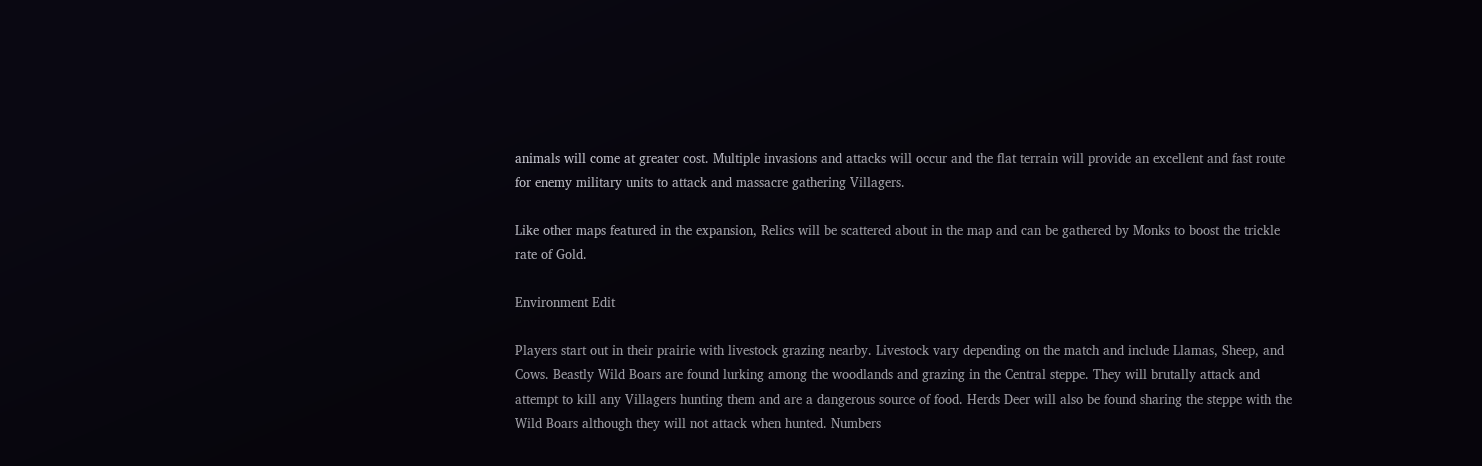animals will come at greater cost. Multiple invasions and attacks will occur and the flat terrain will provide an excellent and fast route for enemy military units to attack and massacre gathering Villagers.

Like other maps featured in the expansion, Relics will be scattered about in the map and can be gathered by Monks to boost the trickle rate of Gold.

Environment Edit

Players start out in their prairie with livestock grazing nearby. Livestock vary depending on the match and include Llamas, Sheep, and Cows. Beastly Wild Boars are found lurking among the woodlands and grazing in the Central steppe. They will brutally attack and attempt to kill any Villagers hunting them and are a dangerous source of food. Herds Deer will also be found sharing the steppe with the Wild Boars although they will not attack when hunted. Numbers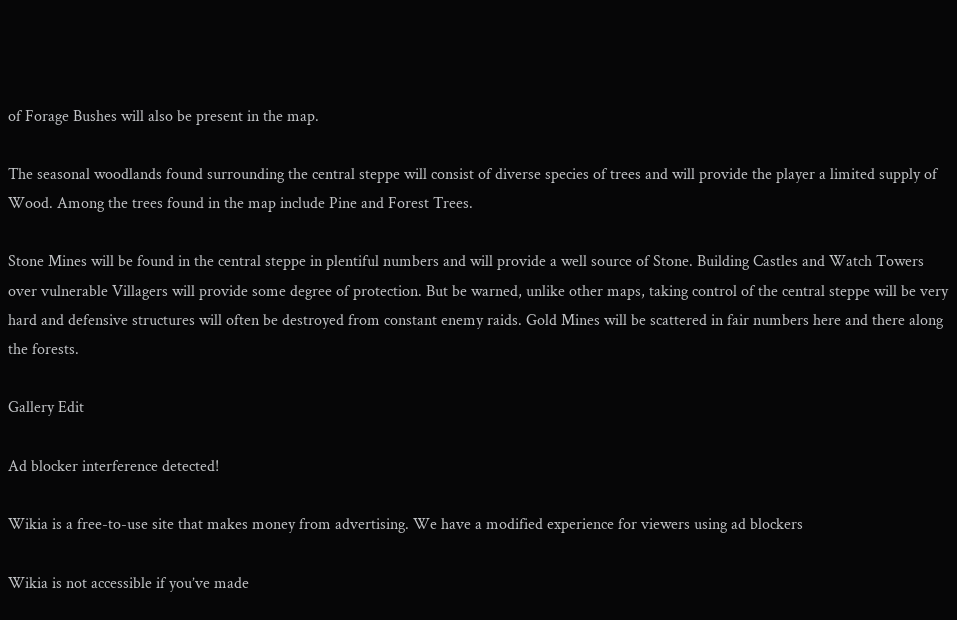of Forage Bushes will also be present in the map.

The seasonal woodlands found surrounding the central steppe will consist of diverse species of trees and will provide the player a limited supply of Wood. Among the trees found in the map include Pine and Forest Trees.

Stone Mines will be found in the central steppe in plentiful numbers and will provide a well source of Stone. Building Castles and Watch Towers over vulnerable Villagers will provide some degree of protection. But be warned, unlike other maps, taking control of the central steppe will be very hard and defensive structures will often be destroyed from constant enemy raids. Gold Mines will be scattered in fair numbers here and there along the forests.

Gallery Edit

Ad blocker interference detected!

Wikia is a free-to-use site that makes money from advertising. We have a modified experience for viewers using ad blockers

Wikia is not accessible if you’ve made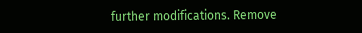further modifications. Remove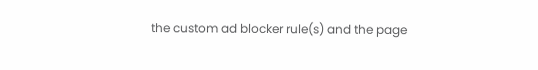the custom ad blocker rule(s) and the page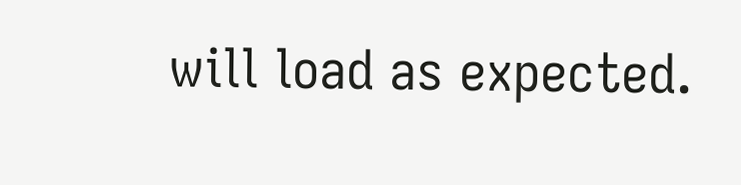will load as expected.